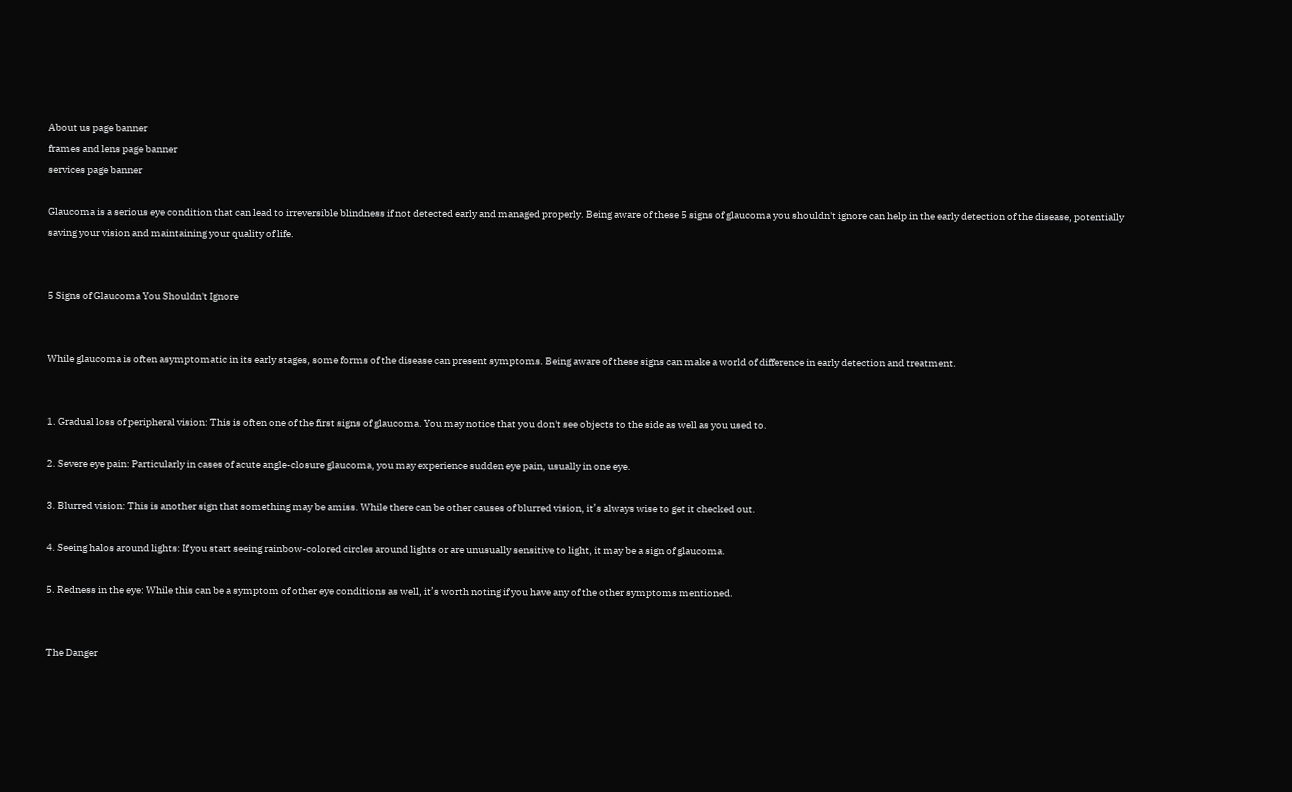About us page banner
frames and lens page banner
services page banner

Glaucoma is a serious eye condition that can lead to irreversible blindness if not detected early and managed properly. Being aware of these 5 signs of glaucoma you shouldn't ignore can help in the early detection of the disease, potentially saving your vision and maintaining your quality of life.


5 Signs of Glaucoma You Shouldn't Ignore


While glaucoma is often asymptomatic in its early stages, some forms of the disease can present symptoms. Being aware of these signs can make a world of difference in early detection and treatment.


1. Gradual loss of peripheral vision: This is often one of the first signs of glaucoma. You may notice that you don't see objects to the side as well as you used to.

2. Severe eye pain: Particularly in cases of acute angle-closure glaucoma, you may experience sudden eye pain, usually in one eye.

3. Blurred vision: This is another sign that something may be amiss. While there can be other causes of blurred vision, it’s always wise to get it checked out.

4. Seeing halos around lights: If you start seeing rainbow-colored circles around lights or are unusually sensitive to light, it may be a sign of glaucoma.

5. Redness in the eye: While this can be a symptom of other eye conditions as well, it’s worth noting if you have any of the other symptoms mentioned.


The Danger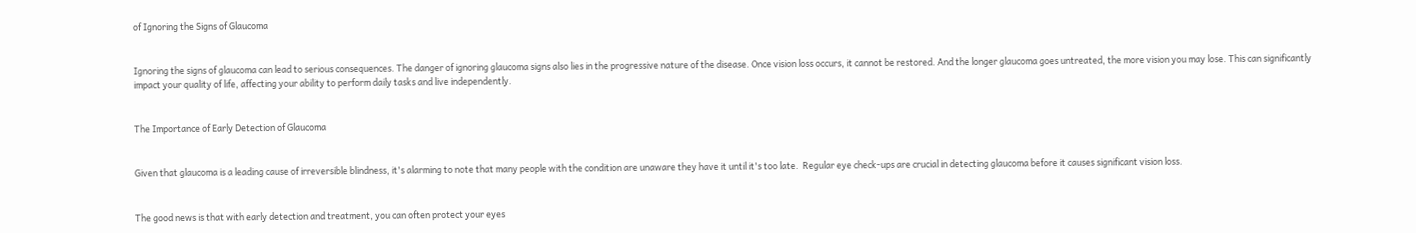of Ignoring the Signs of Glaucoma


Ignoring the signs of glaucoma can lead to serious consequences. The danger of ignoring glaucoma signs also lies in the progressive nature of the disease. Once vision loss occurs, it cannot be restored. And the longer glaucoma goes untreated, the more vision you may lose. This can significantly impact your quality of life, affecting your ability to perform daily tasks and live independently.


The Importance of Early Detection of Glaucoma


Given that glaucoma is a leading cause of irreversible blindness, it's alarming to note that many people with the condition are unaware they have it until it's too late.  Regular eye check-ups are crucial in detecting glaucoma before it causes significant vision loss.


The good news is that with early detection and treatment, you can often protect your eyes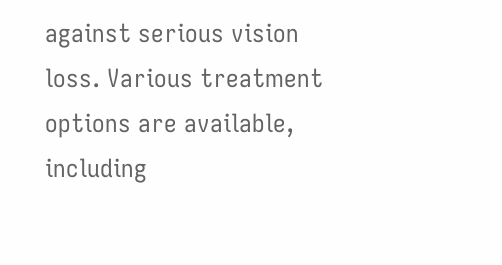against serious vision loss. Various treatment options are available, including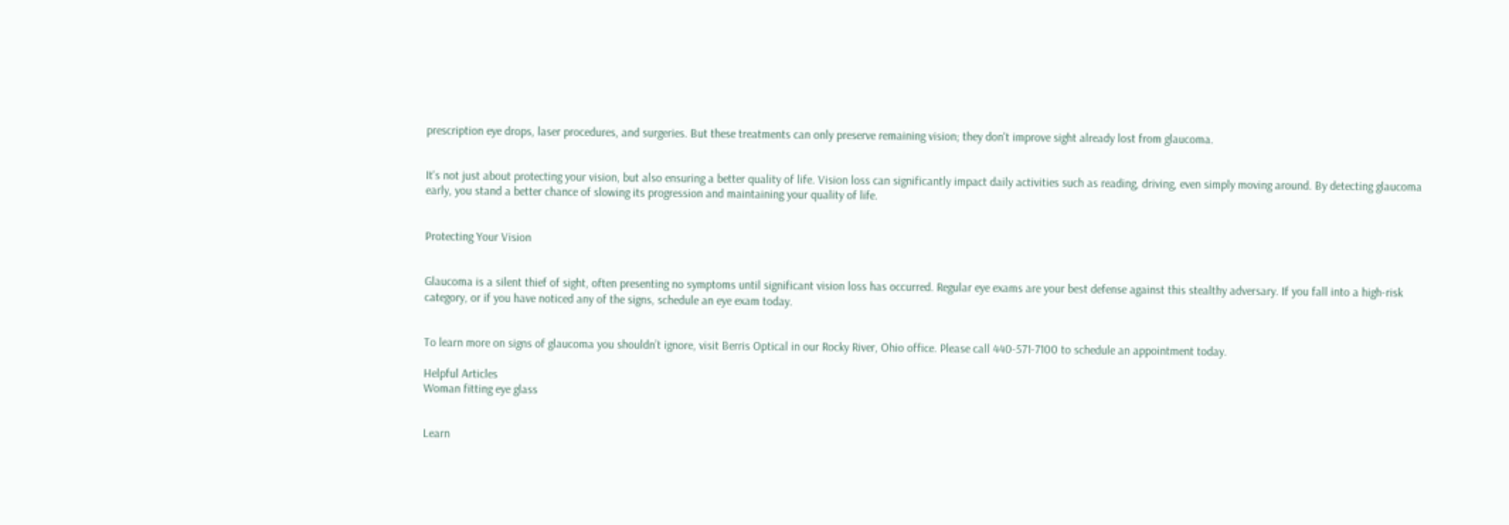prescription eye drops, laser procedures, and surgeries. But these treatments can only preserve remaining vision; they don't improve sight already lost from glaucoma.


It's not just about protecting your vision, but also ensuring a better quality of life. Vision loss can significantly impact daily activities such as reading, driving, even simply moving around. By detecting glaucoma early, you stand a better chance of slowing its progression and maintaining your quality of life.


Protecting Your Vision


Glaucoma is a silent thief of sight, often presenting no symptoms until significant vision loss has occurred. Regular eye exams are your best defense against this stealthy adversary. If you fall into a high-risk category, or if you have noticed any of the signs, schedule an eye exam today.


To learn more on signs of glaucoma you shouldn’t ignore, visit Berris Optical in our Rocky River, Ohio office. Please call 440-571-7100 to schedule an appointment today.

Helpful Articles
Woman fitting eye glass


Learn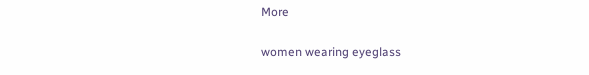More

women wearing eyeglass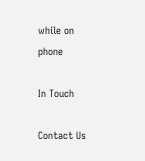while on phone

In Touch

Contact Us